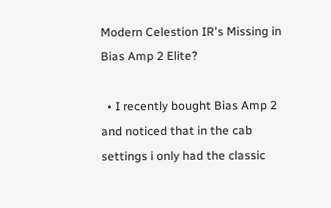Modern Celestion IR's Missing in Bias Amp 2 Elite?

  • I recently bought Bias Amp 2 and noticed that in the cab settings i only had the classic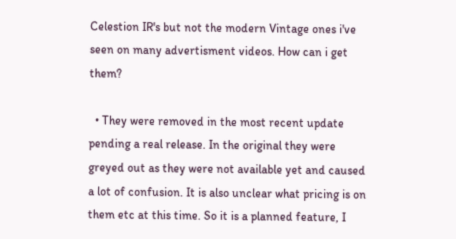Celestion IR's but not the modern Vintage ones i've seen on many advertisment videos. How can i get them?

  • They were removed in the most recent update pending a real release. In the original they were greyed out as they were not available yet and caused a lot of confusion. It is also unclear what pricing is on them etc at this time. So it is a planned feature, I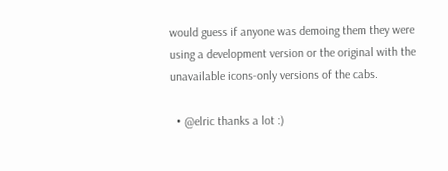would guess if anyone was demoing them they were using a development version or the original with the unavailable icons-only versions of the cabs.

  • @elric thanks a lot :)